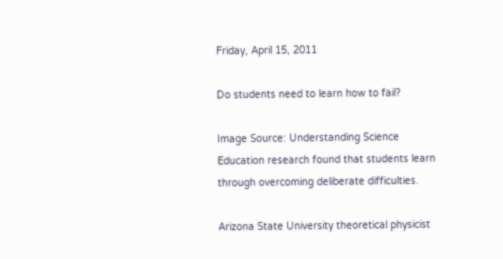Friday, April 15, 2011

Do students need to learn how to fail?

Image Source: Understanding Science
Education research found that students learn through overcoming deliberate difficulties.

Arizona State University theoretical physicist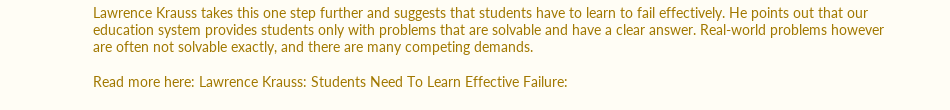Lawrence Krauss takes this one step further and suggests that students have to learn to fail effectively. He points out that our education system provides students only with problems that are solvable and have a clear answer. Real-world problems however are often not solvable exactly, and there are many competing demands.

Read more here: Lawrence Krauss: Students Need To Learn Effective Failure: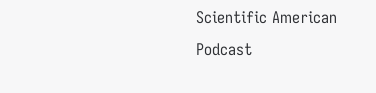Scientific American Podcast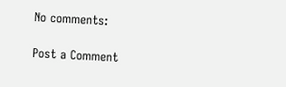No comments:

Post a Comment